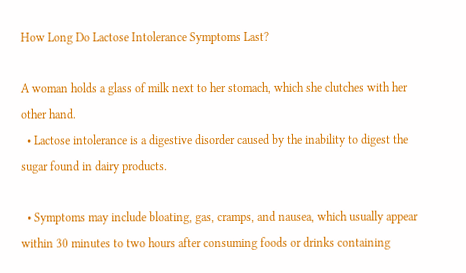How Long Do Lactose Intolerance Symptoms Last?

A woman holds a glass of milk next to her stomach, which she clutches with her other hand.
  • Lactose intolerance is a digestive disorder caused by the inability to digest the sugar found in dairy products.

  • Symptoms may include bloating, gas, cramps, and nausea, which usually appear within 30 minutes to two hours after consuming foods or drinks containing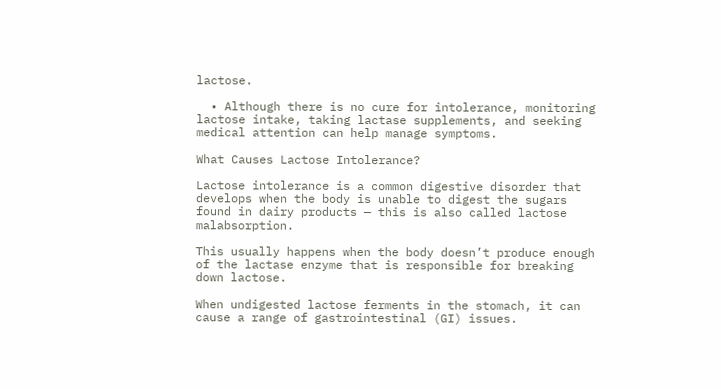lactose.

  • Although there is no cure for intolerance, monitoring lactose intake, taking lactase supplements, and seeking medical attention can help manage symptoms.

What Causes Lactose Intolerance?

Lactose intolerance is a common digestive disorder that develops when the body is unable to digest the sugars found in dairy products — this is also called lactose malabsorption.

This usually happens when the body doesn’t produce enough of the lactase enzyme that is responsible for breaking down lactose.

When undigested lactose ferments in the stomach, it can cause a range of gastrointestinal (GI) issues.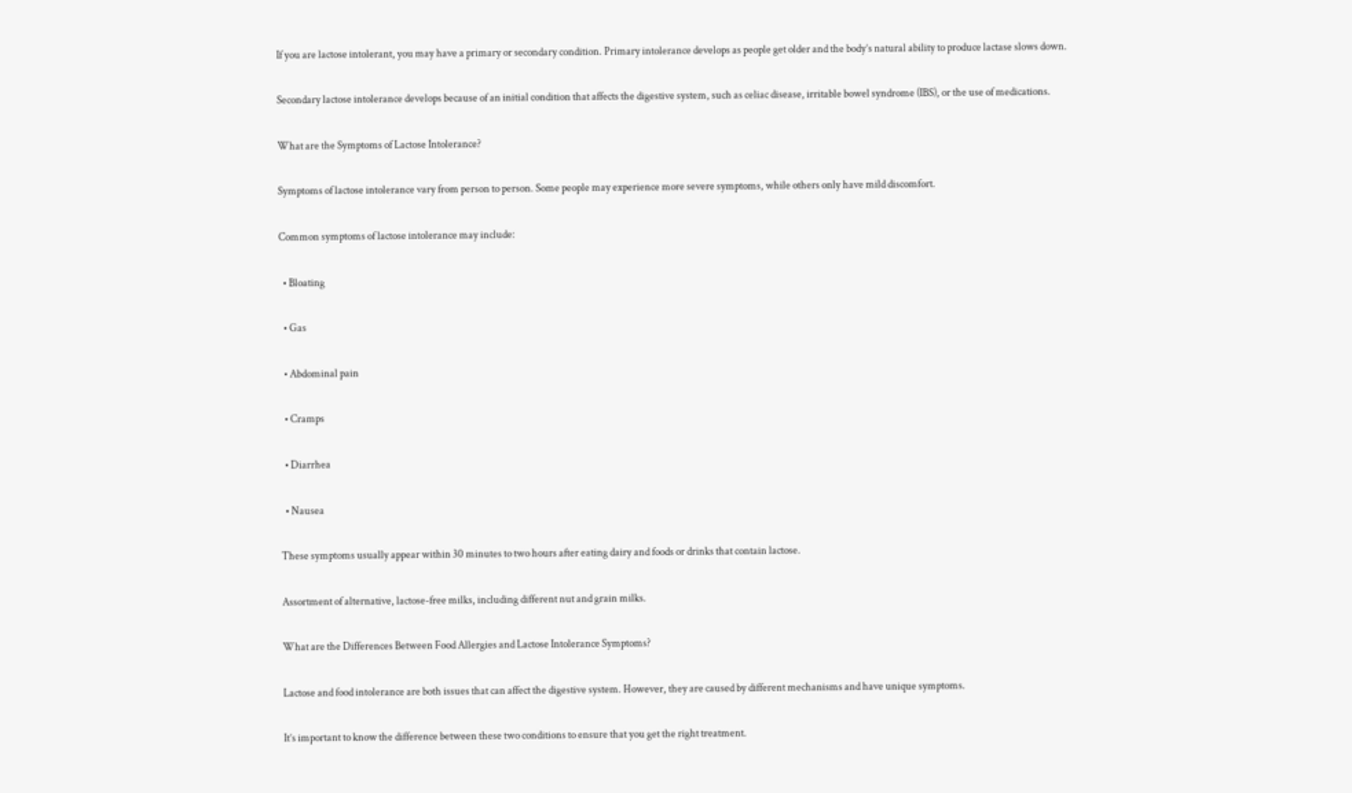If you are lactose intolerant, you may have a primary or secondary condition. Primary intolerance develops as people get older and the body’s natural ability to produce lactase slows down.

Secondary lactose intolerance develops because of an initial condition that affects the digestive system, such as celiac disease, irritable bowel syndrome (IBS), or the use of medications.

What are the Symptoms of Lactose Intolerance?

Symptoms of lactose intolerance vary from person to person. Some people may experience more severe symptoms, while others only have mild discomfort.

Common symptoms of lactose intolerance may include:

  • Bloating

  • Gas

  • Abdominal pain

  • Cramps

  • Diarrhea

  • Nausea

These symptoms usually appear within 30 minutes to two hours after eating dairy and foods or drinks that contain lactose.

Assortment of alternative, lactose-free milks, including different nut and grain milks.

What are the Differences Between Food Allergies and Lactose Intolerance Symptoms?

Lactose and food intolerance are both issues that can affect the digestive system. However, they are caused by different mechanisms and have unique symptoms.

It’s important to know the difference between these two conditions to ensure that you get the right treatment.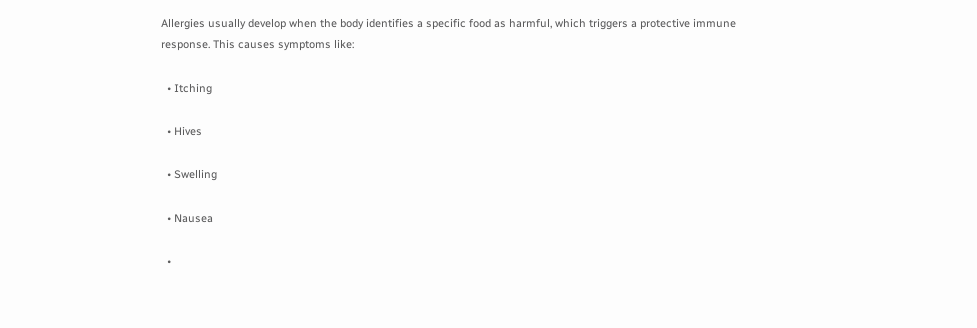Allergies usually develop when the body identifies a specific food as harmful, which triggers a protective immune response. This causes symptoms like:

  • Itching

  • Hives

  • Swelling

  • Nausea

  •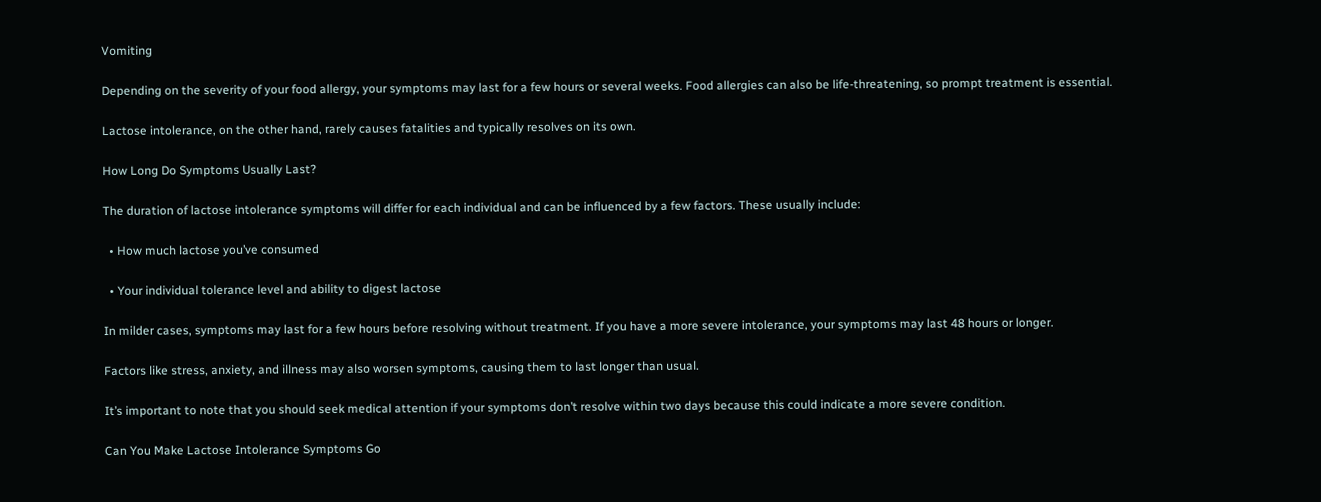Vomiting

Depending on the severity of your food allergy, your symptoms may last for a few hours or several weeks. Food allergies can also be life-threatening, so prompt treatment is essential.

Lactose intolerance, on the other hand, rarely causes fatalities and typically resolves on its own.

How Long Do Symptoms Usually Last?

The duration of lactose intolerance symptoms will differ for each individual and can be influenced by a few factors. These usually include:

  • How much lactose you’ve consumed

  • Your individual tolerance level and ability to digest lactose

In milder cases, symptoms may last for a few hours before resolving without treatment. If you have a more severe intolerance, your symptoms may last 48 hours or longer.

Factors like stress, anxiety, and illness may also worsen symptoms, causing them to last longer than usual.

It’s important to note that you should seek medical attention if your symptoms don’t resolve within two days because this could indicate a more severe condition.

Can You Make Lactose Intolerance Symptoms Go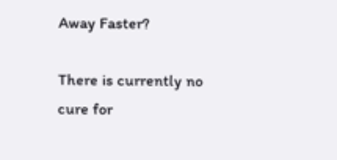Away Faster?

There is currently no cure for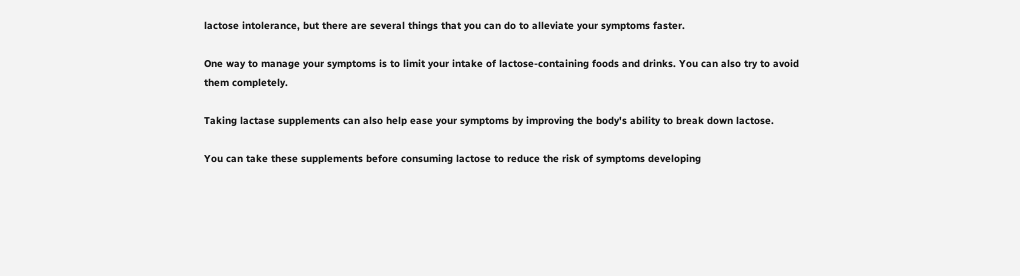lactose intolerance, but there are several things that you can do to alleviate your symptoms faster.

One way to manage your symptoms is to limit your intake of lactose-containing foods and drinks. You can also try to avoid them completely.

Taking lactase supplements can also help ease your symptoms by improving the body's ability to break down lactose.

You can take these supplements before consuming lactose to reduce the risk of symptoms developing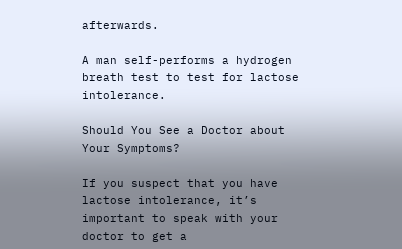afterwards.

A man self-performs a hydrogen breath test to test for lactose intolerance.

Should You See a Doctor about Your Symptoms?

If you suspect that you have lactose intolerance, it’s important to speak with your doctor to get a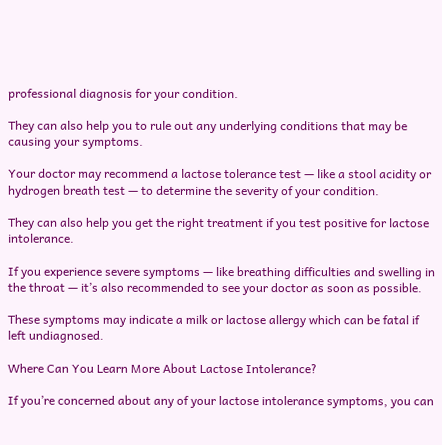professional diagnosis for your condition.

They can also help you to rule out any underlying conditions that may be causing your symptoms.

Your doctor may recommend a lactose tolerance test — like a stool acidity or hydrogen breath test — to determine the severity of your condition.

They can also help you get the right treatment if you test positive for lactose intolerance.

If you experience severe symptoms — like breathing difficulties and swelling in the throat — it’s also recommended to see your doctor as soon as possible.

These symptoms may indicate a milk or lactose allergy which can be fatal if left undiagnosed.

Where Can You Learn More About Lactose Intolerance?

If you’re concerned about any of your lactose intolerance symptoms, you can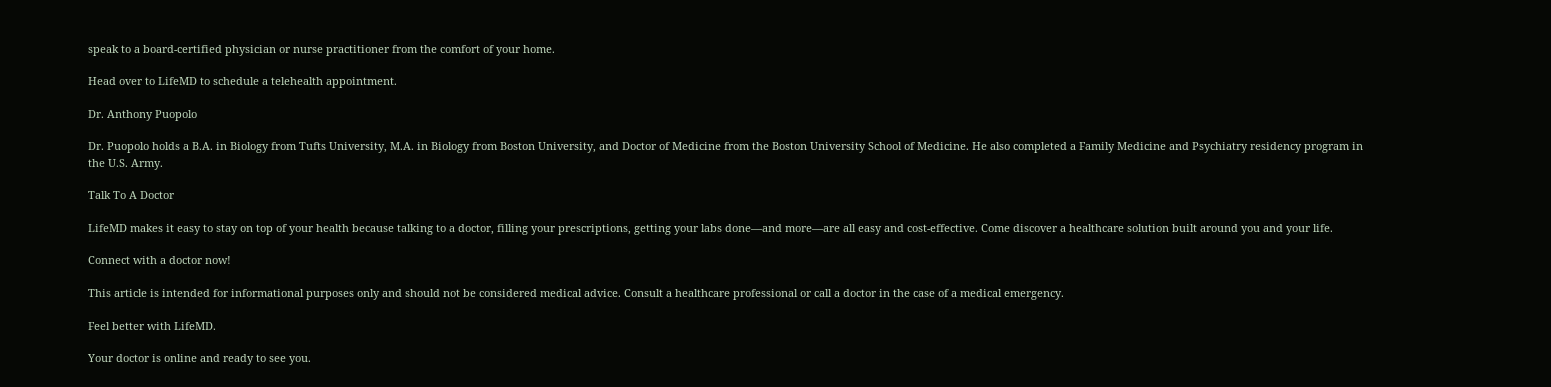speak to a board-certified physician or nurse practitioner from the comfort of your home.

Head over to LifeMD to schedule a telehealth appointment.

Dr. Anthony Puopolo

Dr. Puopolo holds a B.A. in Biology from Tufts University, M.A. in Biology from Boston University, and Doctor of Medicine from the Boston University School of Medicine. He also completed a Family Medicine and Psychiatry residency program in the U.S. Army.

Talk To A Doctor

LifeMD makes it easy to stay on top of your health because talking to a doctor, filling your prescriptions, getting your labs done—and more—are all easy and cost-effective. Come discover a healthcare solution built around you and your life.

Connect with a doctor now!

This article is intended for informational purposes only and should not be considered medical advice. Consult a healthcare professional or call a doctor in the case of a medical emergency.

Feel better with LifeMD.

Your doctor is online and ready to see you.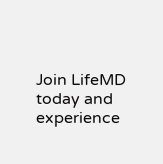Join LifeMD today and experience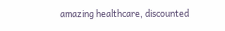amazing healthcare, discounted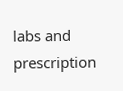labs and prescription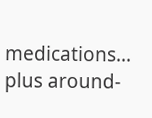medications... plus around-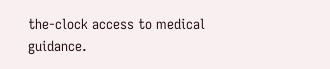the-clock access to medical guidance.